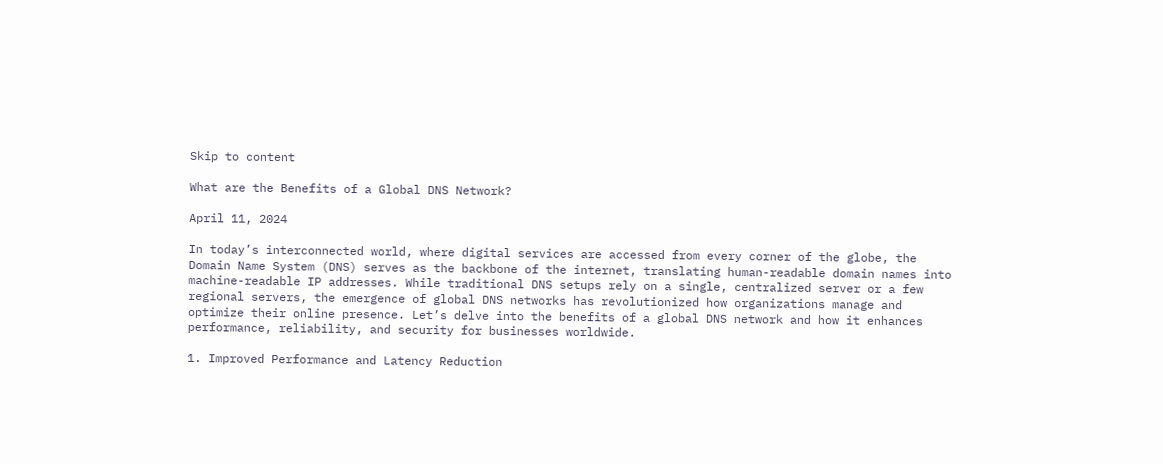Skip to content

What are the Benefits of a Global DNS Network?

April 11, 2024

In today’s interconnected world, where digital services are accessed from every corner of the globe, the Domain Name System (DNS) serves as the backbone of the internet, translating human-readable domain names into machine-readable IP addresses. While traditional DNS setups rely on a single, centralized server or a few regional servers, the emergence of global DNS networks has revolutionized how organizations manage and optimize their online presence. Let’s delve into the benefits of a global DNS network and how it enhances performance, reliability, and security for businesses worldwide.

1. Improved Performance and Latency Reduction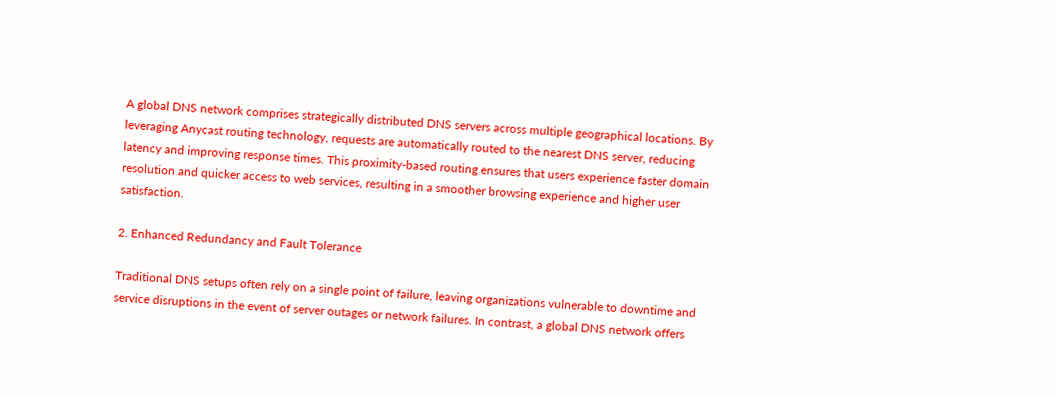A global DNS network comprises strategically distributed DNS servers across multiple geographical locations. By leveraging Anycast routing technology, requests are automatically routed to the nearest DNS server, reducing latency and improving response times. This proximity-based routing ensures that users experience faster domain resolution and quicker access to web services, resulting in a smoother browsing experience and higher user satisfaction.

2. Enhanced Redundancy and Fault Tolerance

Traditional DNS setups often rely on a single point of failure, leaving organizations vulnerable to downtime and service disruptions in the event of server outages or network failures. In contrast, a global DNS network offers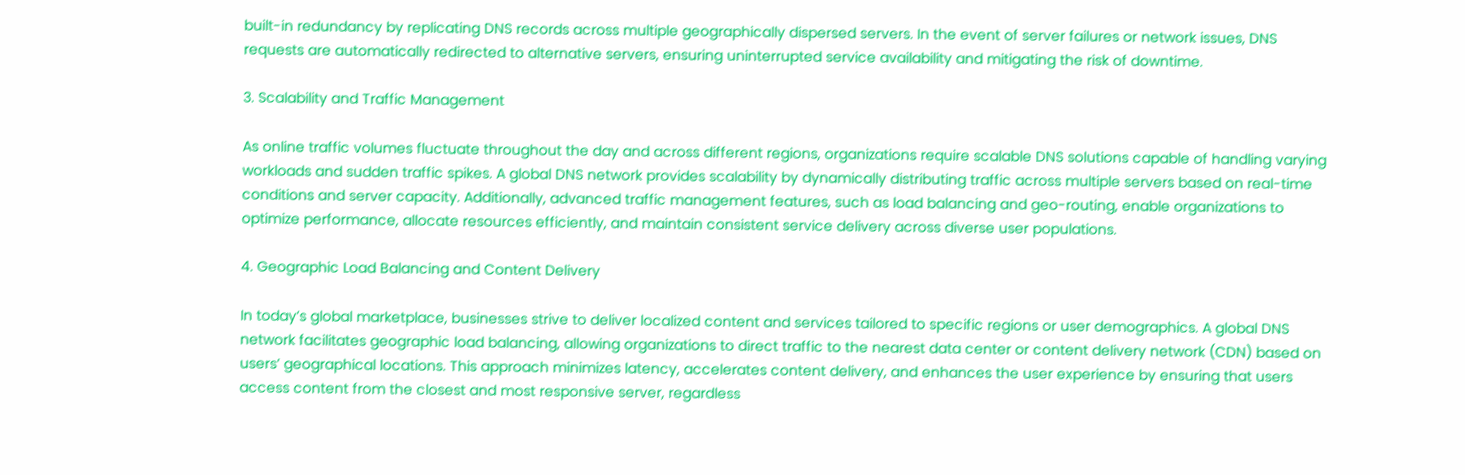built-in redundancy by replicating DNS records across multiple geographically dispersed servers. In the event of server failures or network issues, DNS requests are automatically redirected to alternative servers, ensuring uninterrupted service availability and mitigating the risk of downtime.

3. Scalability and Traffic Management

As online traffic volumes fluctuate throughout the day and across different regions, organizations require scalable DNS solutions capable of handling varying workloads and sudden traffic spikes. A global DNS network provides scalability by dynamically distributing traffic across multiple servers based on real-time conditions and server capacity. Additionally, advanced traffic management features, such as load balancing and geo-routing, enable organizations to optimize performance, allocate resources efficiently, and maintain consistent service delivery across diverse user populations.

4. Geographic Load Balancing and Content Delivery

In today’s global marketplace, businesses strive to deliver localized content and services tailored to specific regions or user demographics. A global DNS network facilitates geographic load balancing, allowing organizations to direct traffic to the nearest data center or content delivery network (CDN) based on users’ geographical locations. This approach minimizes latency, accelerates content delivery, and enhances the user experience by ensuring that users access content from the closest and most responsive server, regardless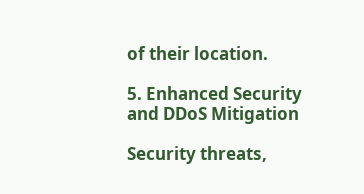of their location.

5. Enhanced Security and DDoS Mitigation

Security threats,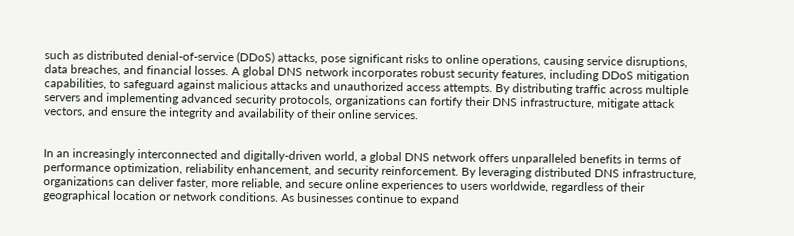such as distributed denial-of-service (DDoS) attacks, pose significant risks to online operations, causing service disruptions, data breaches, and financial losses. A global DNS network incorporates robust security features, including DDoS mitigation capabilities, to safeguard against malicious attacks and unauthorized access attempts. By distributing traffic across multiple servers and implementing advanced security protocols, organizations can fortify their DNS infrastructure, mitigate attack vectors, and ensure the integrity and availability of their online services.


In an increasingly interconnected and digitally-driven world, a global DNS network offers unparalleled benefits in terms of performance optimization, reliability enhancement, and security reinforcement. By leveraging distributed DNS infrastructure, organizations can deliver faster, more reliable, and secure online experiences to users worldwide, regardless of their geographical location or network conditions. As businesses continue to expand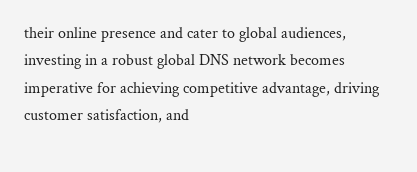their online presence and cater to global audiences, investing in a robust global DNS network becomes imperative for achieving competitive advantage, driving customer satisfaction, and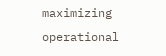maximizing operational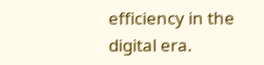efficiency in the digital era.